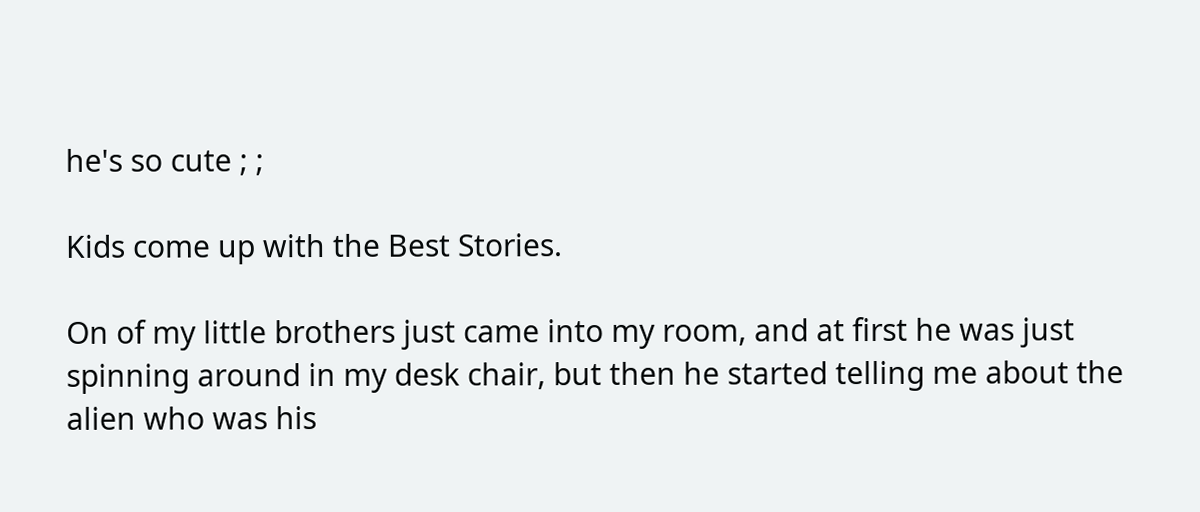he's so cute ; ;

Kids come up with the Best Stories.

On of my little brothers just came into my room, and at first he was just spinning around in my desk chair, but then he started telling me about the alien who was his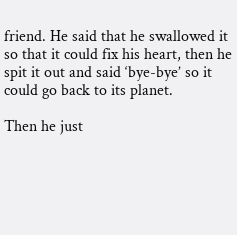friend. He said that he swallowed it so that it could fix his heart, then he spit it out and said ‘bye-bye’ so it could go back to its planet.

Then he just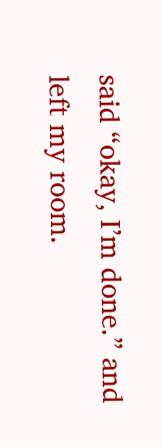said “okay, I’m done.” and left my room.